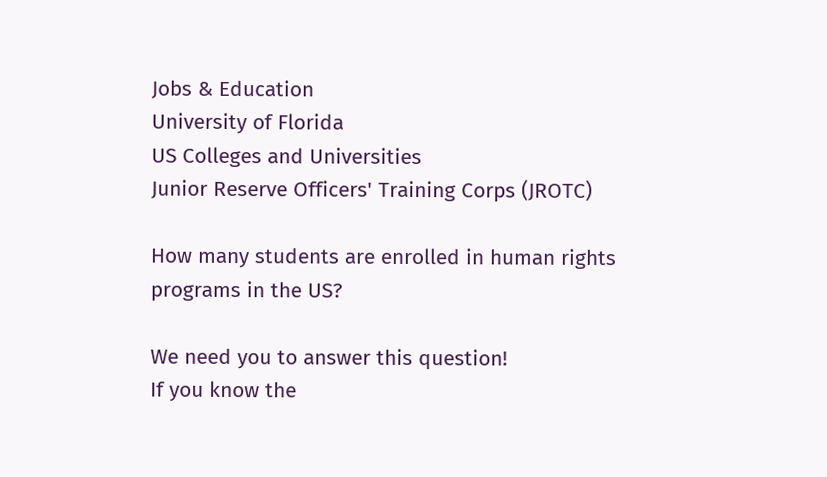Jobs & Education
University of Florida
US Colleges and Universities
Junior Reserve Officers' Training Corps (JROTC)

How many students are enrolled in human rights programs in the US?

We need you to answer this question!
If you know the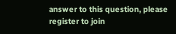answer to this question, please register to join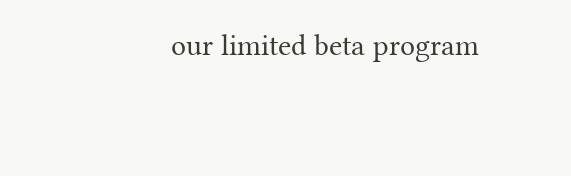our limited beta program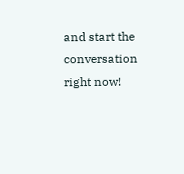and start the conversation right now!